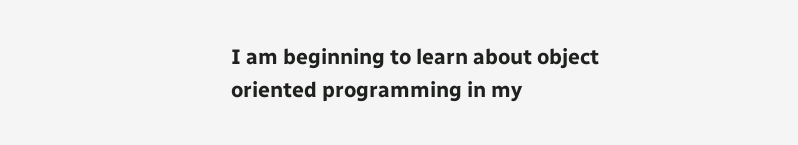I am beginning to learn about object oriented programming in my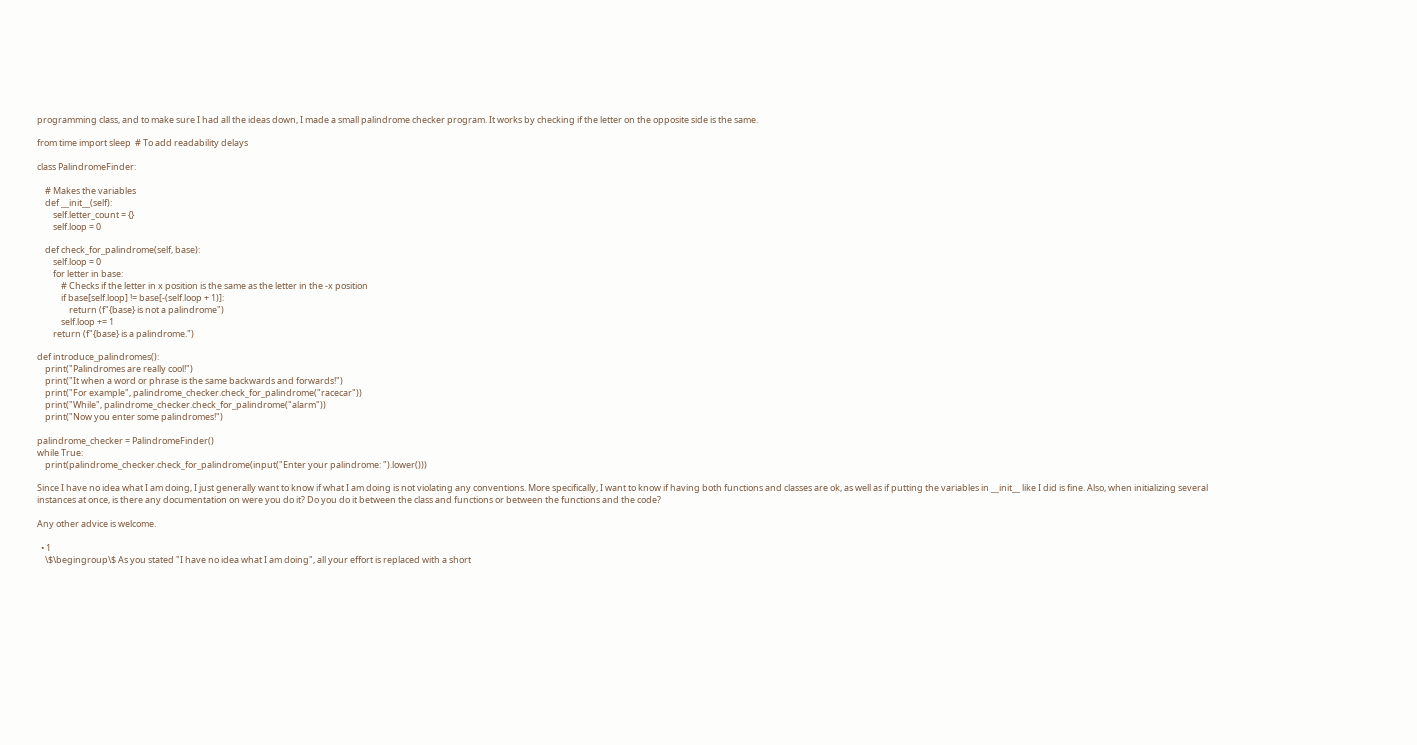programming class, and to make sure I had all the ideas down, I made a small palindrome checker program. It works by checking if the letter on the opposite side is the same.

from time import sleep  # To add readability delays

class PalindromeFinder:

    # Makes the variables
    def __init__(self):
        self.letter_count = {}
        self.loop = 0

    def check_for_palindrome(self, base):
        self.loop = 0
        for letter in base:
            # Checks if the letter in x position is the same as the letter in the -x position
            if base[self.loop] != base[-(self.loop + 1)]:
                return (f"{base} is not a palindrome")
            self.loop += 1
        return (f"{base} is a palindrome.")

def introduce_palindromes():
    print("Palindromes are really cool!")
    print("It when a word or phrase is the same backwards and forwards!")
    print("For example", palindrome_checker.check_for_palindrome("racecar"))
    print("While", palindrome_checker.check_for_palindrome("alarm"))
    print("Now you enter some palindromes!")

palindrome_checker = PalindromeFinder()
while True:
    print(palindrome_checker.check_for_palindrome(input("Enter your palindrome: ").lower()))

Since I have no idea what I am doing, I just generally want to know if what I am doing is not violating any conventions. More specifically, I want to know if having both functions and classes are ok, as well as if putting the variables in __init__ like I did is fine. Also, when initializing several instances at once, is there any documentation on were you do it? Do you do it between the class and functions or between the functions and the code?

Any other advice is welcome.

  • 1
    \$\begingroup\$ As you stated "I have no idea what I am doing", all your effort is replaced with a short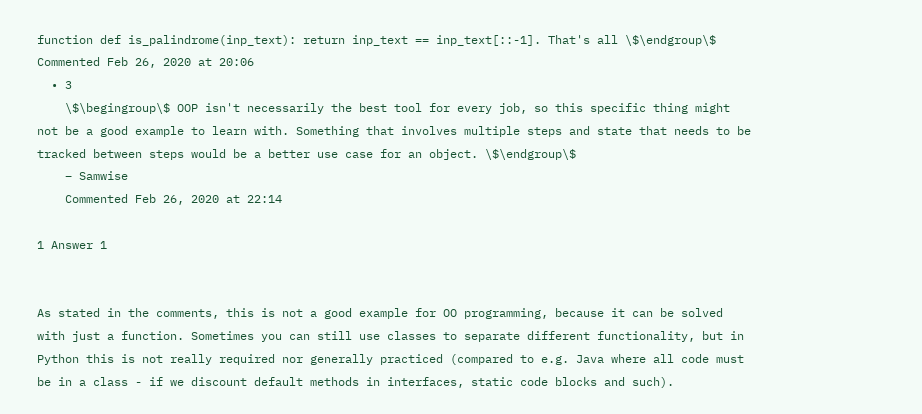function def is_palindrome(inp_text): return inp_text == inp_text[::-1]. That's all \$\endgroup\$ Commented Feb 26, 2020 at 20:06
  • 3
    \$\begingroup\$ OOP isn't necessarily the best tool for every job, so this specific thing might not be a good example to learn with. Something that involves multiple steps and state that needs to be tracked between steps would be a better use case for an object. \$\endgroup\$
    – Samwise
    Commented Feb 26, 2020 at 22:14

1 Answer 1


As stated in the comments, this is not a good example for OO programming, because it can be solved with just a function. Sometimes you can still use classes to separate different functionality, but in Python this is not really required nor generally practiced (compared to e.g. Java where all code must be in a class - if we discount default methods in interfaces, static code blocks and such).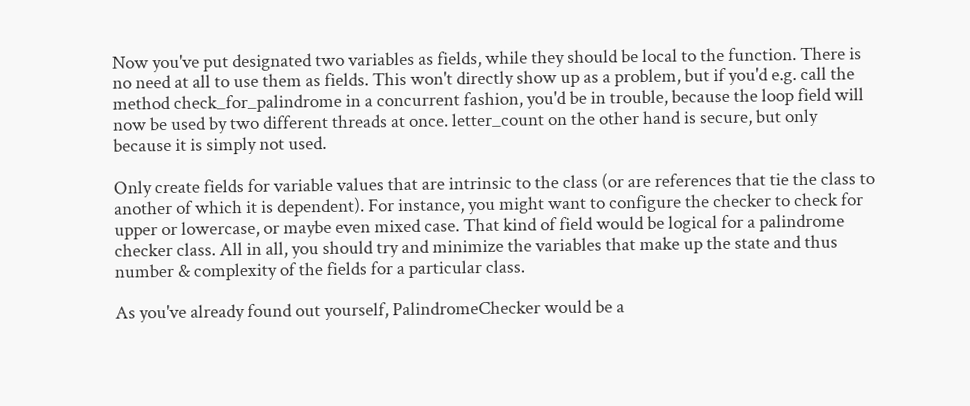Now you've put designated two variables as fields, while they should be local to the function. There is no need at all to use them as fields. This won't directly show up as a problem, but if you'd e.g. call the method check_for_palindrome in a concurrent fashion, you'd be in trouble, because the loop field will now be used by two different threads at once. letter_count on the other hand is secure, but only because it is simply not used.

Only create fields for variable values that are intrinsic to the class (or are references that tie the class to another of which it is dependent). For instance, you might want to configure the checker to check for upper or lowercase, or maybe even mixed case. That kind of field would be logical for a palindrome checker class. All in all, you should try and minimize the variables that make up the state and thus number & complexity of the fields for a particular class.

As you've already found out yourself, PalindromeChecker would be a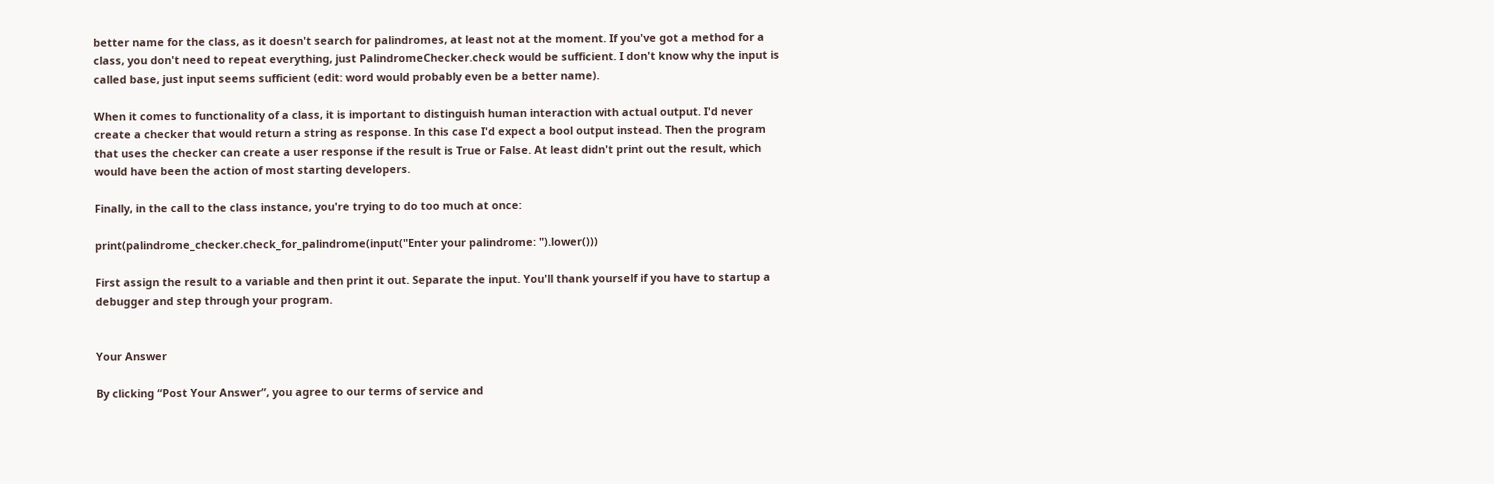better name for the class, as it doesn't search for palindromes, at least not at the moment. If you've got a method for a class, you don't need to repeat everything, just PalindromeChecker.check would be sufficient. I don't know why the input is called base, just input seems sufficient (edit: word would probably even be a better name).

When it comes to functionality of a class, it is important to distinguish human interaction with actual output. I'd never create a checker that would return a string as response. In this case I'd expect a bool output instead. Then the program that uses the checker can create a user response if the result is True or False. At least didn't print out the result, which would have been the action of most starting developers.

Finally, in the call to the class instance, you're trying to do too much at once:

print(palindrome_checker.check_for_palindrome(input("Enter your palindrome: ").lower()))

First assign the result to a variable and then print it out. Separate the input. You'll thank yourself if you have to startup a debugger and step through your program.


Your Answer

By clicking “Post Your Answer”, you agree to our terms of service and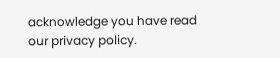acknowledge you have read our privacy policy.